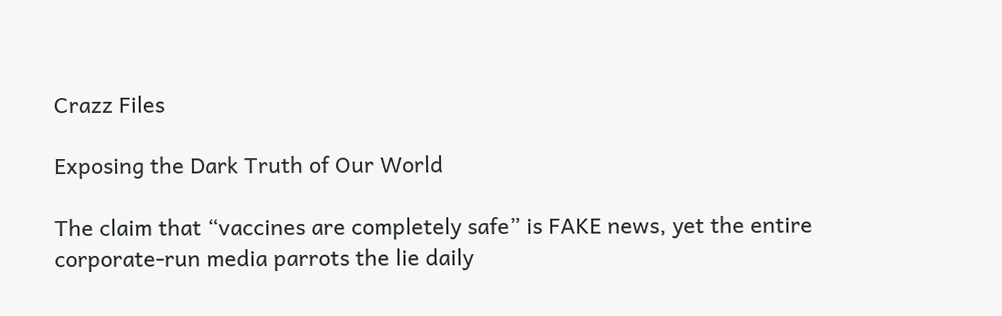Crazz Files

Exposing the Dark Truth of Our World

The claim that “vaccines are completely safe” is FAKE news, yet the entire corporate-run media parrots the lie daily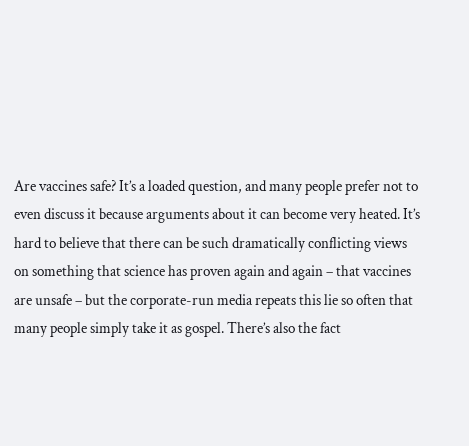Are vaccines safe? It’s a loaded question, and many people prefer not to even discuss it because arguments about it can become very heated. It’s hard to believe that there can be such dramatically conflicting views on something that science has proven again and again – that vaccines are unsafe – but the corporate-run media repeats this lie so often that many people simply take it as gospel. There’s also the fact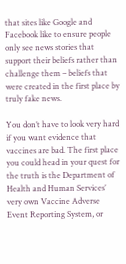that sites like Google and Facebook like to ensure people only see news stories that support their beliefs rather than challenge them – beliefs that were created in the first place by truly fake news.

You don’t have to look very hard if you want evidence that vaccines are bad. The first place you could head in your quest for the truth is the Department of Health and Human Services’ very own Vaccine Adverse Event Reporting System, or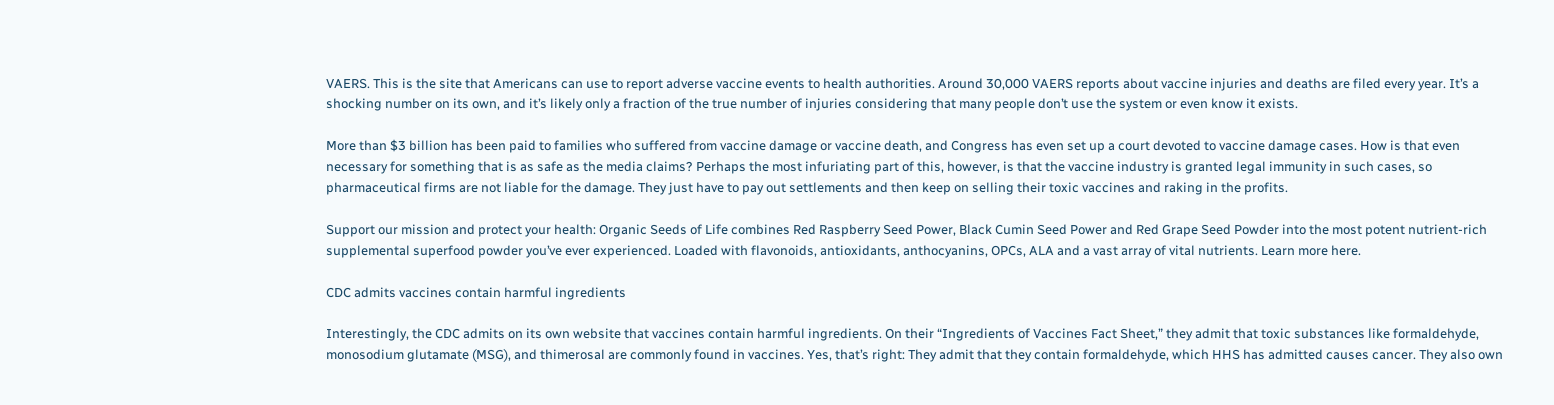VAERS. This is the site that Americans can use to report adverse vaccine events to health authorities. Around 30,000 VAERS reports about vaccine injuries and deaths are filed every year. It’s a shocking number on its own, and it’s likely only a fraction of the true number of injuries considering that many people don’t use the system or even know it exists.

More than $3 billion has been paid to families who suffered from vaccine damage or vaccine death, and Congress has even set up a court devoted to vaccine damage cases. How is that even necessary for something that is as safe as the media claims? Perhaps the most infuriating part of this, however, is that the vaccine industry is granted legal immunity in such cases, so pharmaceutical firms are not liable for the damage. They just have to pay out settlements and then keep on selling their toxic vaccines and raking in the profits.

Support our mission and protect your health: Organic Seeds of Life combines Red Raspberry Seed Power, Black Cumin Seed Power and Red Grape Seed Powder into the most potent nutrient-rich supplemental superfood powder you’ve ever experienced. Loaded with flavonoids, antioxidants, anthocyanins, OPCs, ALA and a vast array of vital nutrients. Learn more here.

CDC admits vaccines contain harmful ingredients

Interestingly, the CDC admits on its own website that vaccines contain harmful ingredients. On their “Ingredients of Vaccines Fact Sheet,” they admit that toxic substances like formaldehyde, monosodium glutamate (MSG), and thimerosal are commonly found in vaccines. Yes, that’s right: They admit that they contain formaldehyde, which HHS has admitted causes cancer. They also own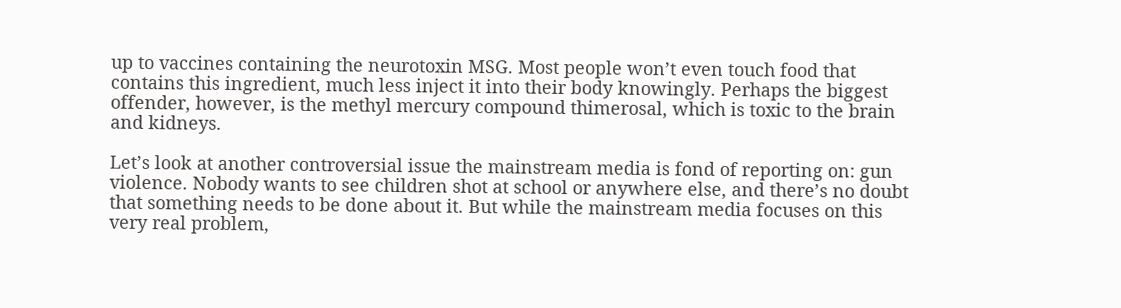up to vaccines containing the neurotoxin MSG. Most people won’t even touch food that contains this ingredient, much less inject it into their body knowingly. Perhaps the biggest offender, however, is the methyl mercury compound thimerosal, which is toxic to the brain and kidneys.

Let’s look at another controversial issue the mainstream media is fond of reporting on: gun violence. Nobody wants to see children shot at school or anywhere else, and there’s no doubt that something needs to be done about it. But while the mainstream media focuses on this very real problem,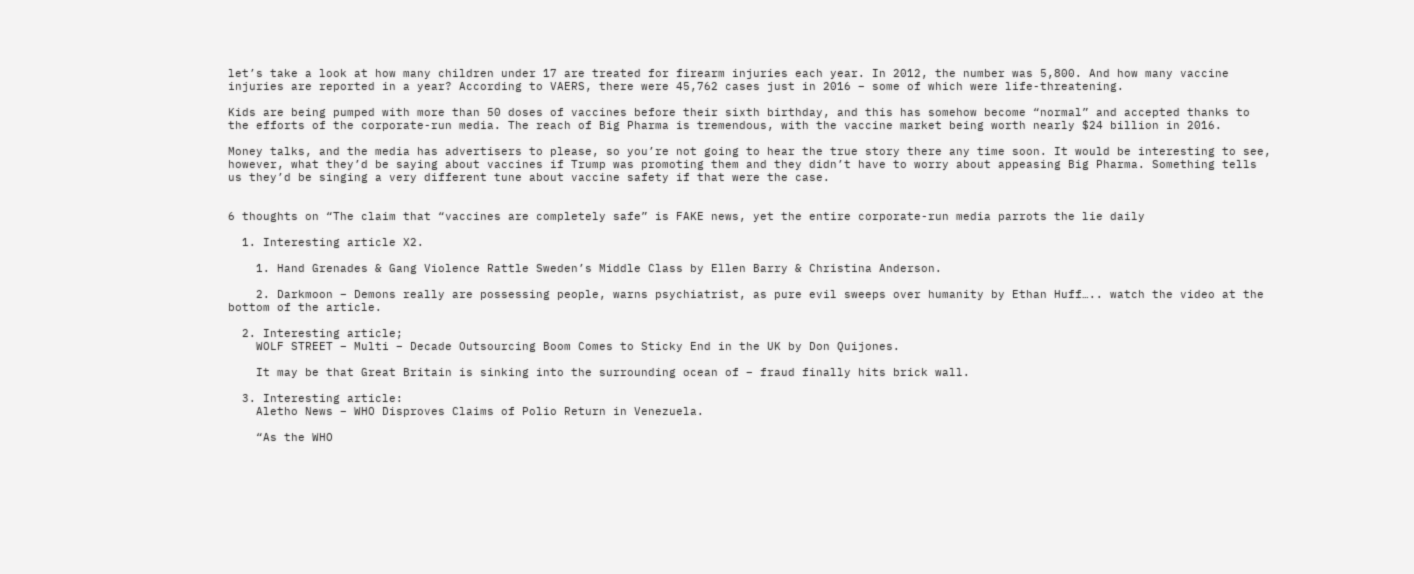let’s take a look at how many children under 17 are treated for firearm injuries each year. In 2012, the number was 5,800. And how many vaccine injuries are reported in a year? According to VAERS, there were 45,762 cases just in 2016 – some of which were life-threatening.

Kids are being pumped with more than 50 doses of vaccines before their sixth birthday, and this has somehow become “normal” and accepted thanks to the efforts of the corporate-run media. The reach of Big Pharma is tremendous, with the vaccine market being worth nearly $24 billion in 2016.

Money talks, and the media has advertisers to please, so you’re not going to hear the true story there any time soon. It would be interesting to see, however, what they’d be saying about vaccines if Trump was promoting them and they didn’t have to worry about appeasing Big Pharma. Something tells us they’d be singing a very different tune about vaccine safety if that were the case.


6 thoughts on “The claim that “vaccines are completely safe” is FAKE news, yet the entire corporate-run media parrots the lie daily

  1. Interesting article X2.

    1. Hand Grenades & Gang Violence Rattle Sweden’s Middle Class by Ellen Barry & Christina Anderson.

    2. Darkmoon – Demons really are possessing people, warns psychiatrist, as pure evil sweeps over humanity by Ethan Huff….. watch the video at the bottom of the article.

  2. Interesting article;
    WOLF STREET – Multi – Decade Outsourcing Boom Comes to Sticky End in the UK by Don Quijones.

    It may be that Great Britain is sinking into the surrounding ocean of – fraud finally hits brick wall.

  3. Interesting article:
    Aletho News – WHO Disproves Claims of Polio Return in Venezuela.

    “As the WHO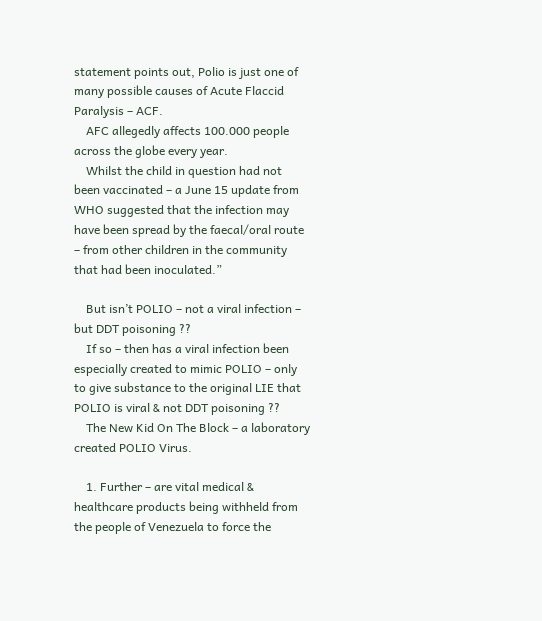statement points out, Polio is just one of many possible causes of Acute Flaccid Paralysis – ACF.
    AFC allegedly affects 100.000 people across the globe every year.
    Whilst the child in question had not been vaccinated – a June 15 update from WHO suggested that the infection may have been spread by the faecal/oral route – from other children in the community that had been inoculated.”

    But isn’t POLIO – not a viral infection – but DDT poisoning ??
    If so – then has a viral infection been especially created to mimic POLIO – only to give substance to the original LIE that POLIO is viral & not DDT poisoning ??
    The New Kid On The Block – a laboratory created POLIO Virus.

    1. Further – are vital medical & healthcare products being withheld from the people of Venezuela to force the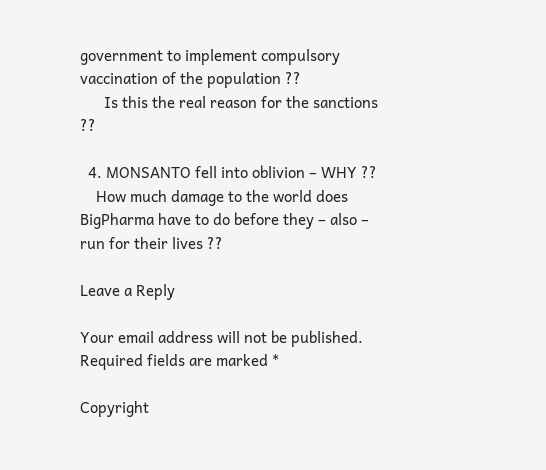government to implement compulsory vaccination of the population ??
      Is this the real reason for the sanctions ??

  4. MONSANTO fell into oblivion – WHY ??
    How much damage to the world does BigPharma have to do before they – also – run for their lives ??

Leave a Reply

Your email address will not be published. Required fields are marked *

Copyright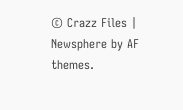© Crazz Files | Newsphere by AF themes.